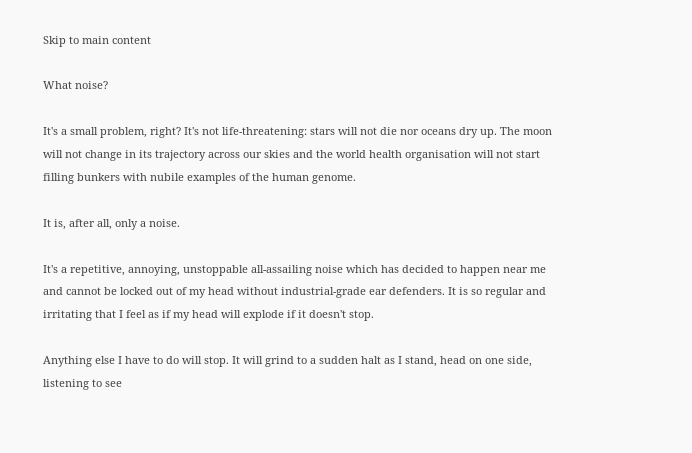Skip to main content

What noise?

It's a small problem, right? It's not life-threatening: stars will not die nor oceans dry up. The moon will not change in its trajectory across our skies and the world health organisation will not start filling bunkers with nubile examples of the human genome.

It is, after all, only a noise.

It's a repetitive, annoying, unstoppable all-assailing noise which has decided to happen near me and cannot be locked out of my head without industrial-grade ear defenders. It is so regular and irritating that I feel as if my head will explode if it doesn't stop.

Anything else I have to do will stop. It will grind to a sudden halt as I stand, head on one side, listening to see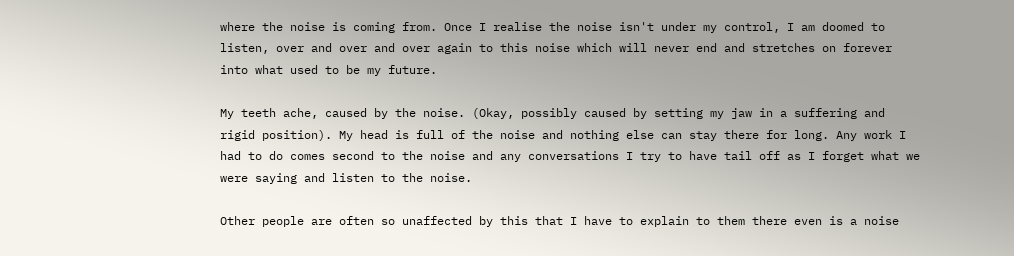where the noise is coming from. Once I realise the noise isn't under my control, I am doomed to listen, over and over and over again to this noise which will never end and stretches on forever into what used to be my future.

My teeth ache, caused by the noise. (Okay, possibly caused by setting my jaw in a suffering and rigid position). My head is full of the noise and nothing else can stay there for long. Any work I had to do comes second to the noise and any conversations I try to have tail off as I forget what we were saying and listen to the noise.

Other people are often so unaffected by this that I have to explain to them there even is a noise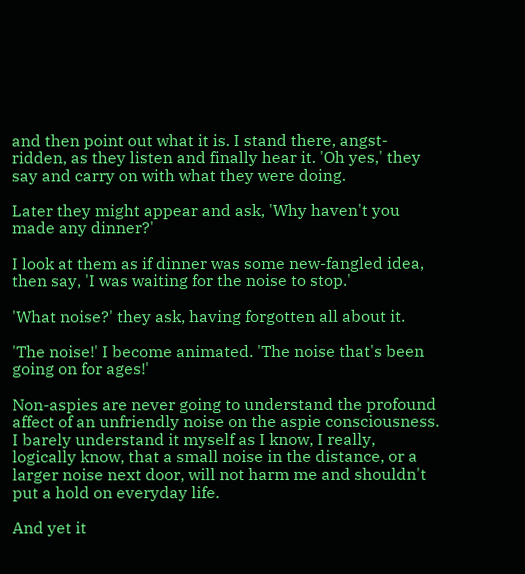and then point out what it is. I stand there, angst-ridden, as they listen and finally hear it. 'Oh yes,' they say and carry on with what they were doing.

Later they might appear and ask, 'Why haven't you made any dinner?'

I look at them as if dinner was some new-fangled idea, then say, 'I was waiting for the noise to stop.'

'What noise?' they ask, having forgotten all about it.

'The noise!' I become animated. 'The noise that's been going on for ages!'

Non-aspies are never going to understand the profound affect of an unfriendly noise on the aspie consciousness. I barely understand it myself as I know, I really, logically know, that a small noise in the distance, or a larger noise next door, will not harm me and shouldn't put a hold on everyday life.

And yet it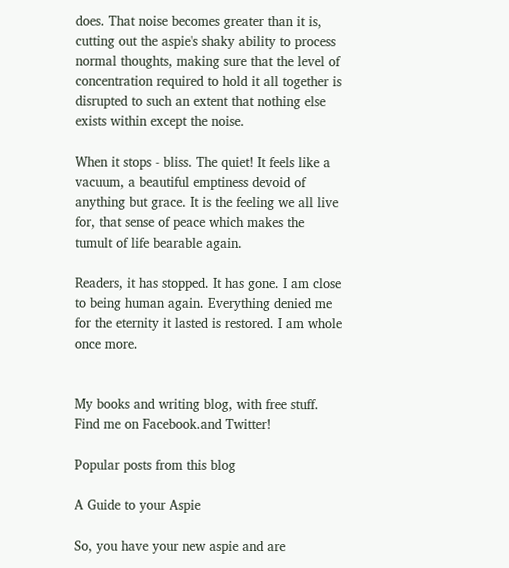does. That noise becomes greater than it is, cutting out the aspie's shaky ability to process normal thoughts, making sure that the level of concentration required to hold it all together is disrupted to such an extent that nothing else exists within except the noise.

When it stops - bliss. The quiet! It feels like a vacuum, a beautiful emptiness devoid of anything but grace. It is the feeling we all live for, that sense of peace which makes the tumult of life bearable again.

Readers, it has stopped. It has gone. I am close to being human again. Everything denied me for the eternity it lasted is restored. I am whole once more.


My books and writing blog, with free stuff.
Find me on Facebook.and Twitter!

Popular posts from this blog

A Guide to your Aspie

So, you have your new aspie and are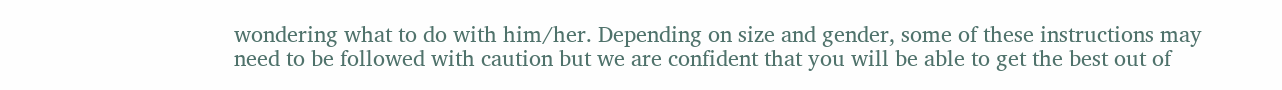wondering what to do with him/her. Depending on size and gender, some of these instructions may need to be followed with caution but we are confident that you will be able to get the best out of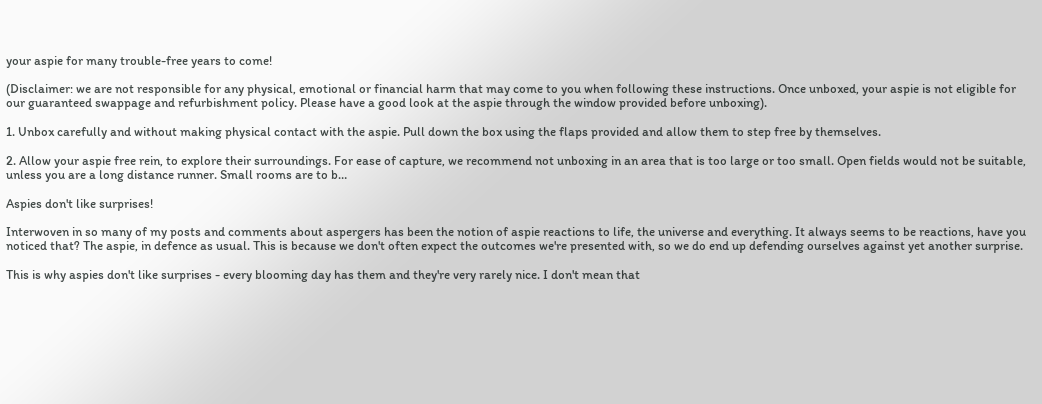your aspie for many trouble-free years to come!

(Disclaimer: we are not responsible for any physical, emotional or financial harm that may come to you when following these instructions. Once unboxed, your aspie is not eligible for our guaranteed swappage and refurbishment policy. Please have a good look at the aspie through the window provided before unboxing).

1. Unbox carefully and without making physical contact with the aspie. Pull down the box using the flaps provided and allow them to step free by themselves.

2. Allow your aspie free rein, to explore their surroundings. For ease of capture, we recommend not unboxing in an area that is too large or too small. Open fields would not be suitable, unless you are a long distance runner. Small rooms are to b…

Aspies don't like surprises!

Interwoven in so many of my posts and comments about aspergers has been the notion of aspie reactions to life, the universe and everything. It always seems to be reactions, have you noticed that? The aspie, in defence as usual. This is because we don't often expect the outcomes we're presented with, so we do end up defending ourselves against yet another surprise.

This is why aspies don't like surprises - every blooming day has them and they're very rarely nice. I don't mean that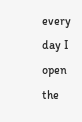every day I open the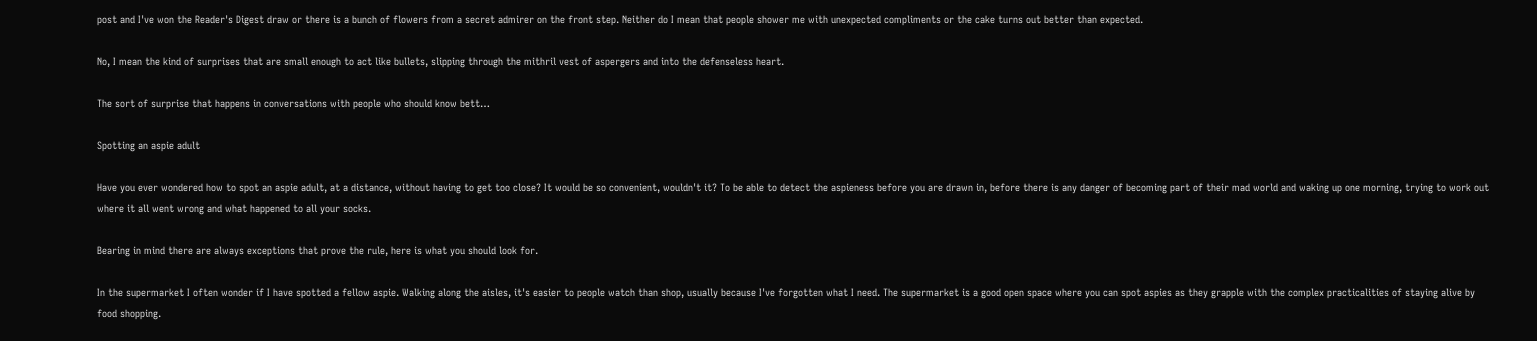post and I've won the Reader's Digest draw or there is a bunch of flowers from a secret admirer on the front step. Neither do I mean that people shower me with unexpected compliments or the cake turns out better than expected.

No, I mean the kind of surprises that are small enough to act like bullets, slipping through the mithril vest of aspergers and into the defenseless heart.

The sort of surprise that happens in conversations with people who should know bett…

Spotting an aspie adult

Have you ever wondered how to spot an aspie adult, at a distance, without having to get too close? It would be so convenient, wouldn't it? To be able to detect the aspieness before you are drawn in, before there is any danger of becoming part of their mad world and waking up one morning, trying to work out where it all went wrong and what happened to all your socks.

Bearing in mind there are always exceptions that prove the rule, here is what you should look for.

In the supermarket I often wonder if I have spotted a fellow aspie. Walking along the aisles, it's easier to people watch than shop, usually because I've forgotten what I need. The supermarket is a good open space where you can spot aspies as they grapple with the complex practicalities of staying alive by food shopping.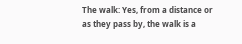The walk: Yes, from a distance or as they pass by, the walk is a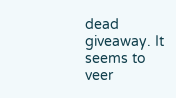dead giveaway. It seems to veer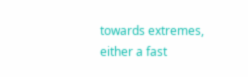towards extremes, either a fast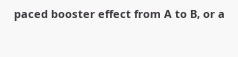paced booster effect from A to B, or a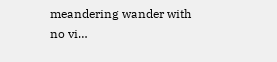meandering wander with no vi…